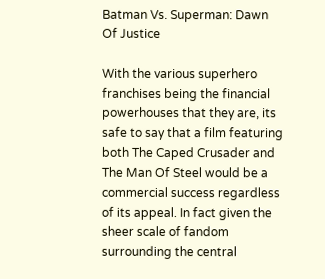Batman Vs. Superman: Dawn Of Justice

With the various superhero franchises being the financial powerhouses that they are, its safe to say that a film featuring both The Caped Crusader and The Man Of Steel would be a commercial success regardless of its appeal. In fact given the sheer scale of fandom surrounding the central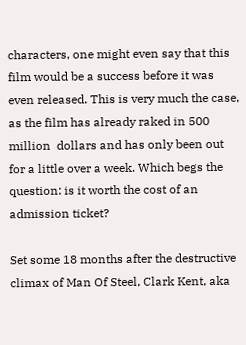characters, one might even say that this film would be a success before it was even released. This is very much the case, as the film has already raked in 500 million  dollars and has only been out for a little over a week. Which begs the question: is it worth the cost of an admission ticket?

Set some 18 months after the destructive climax of Man Of Steel, Clark Kent, aka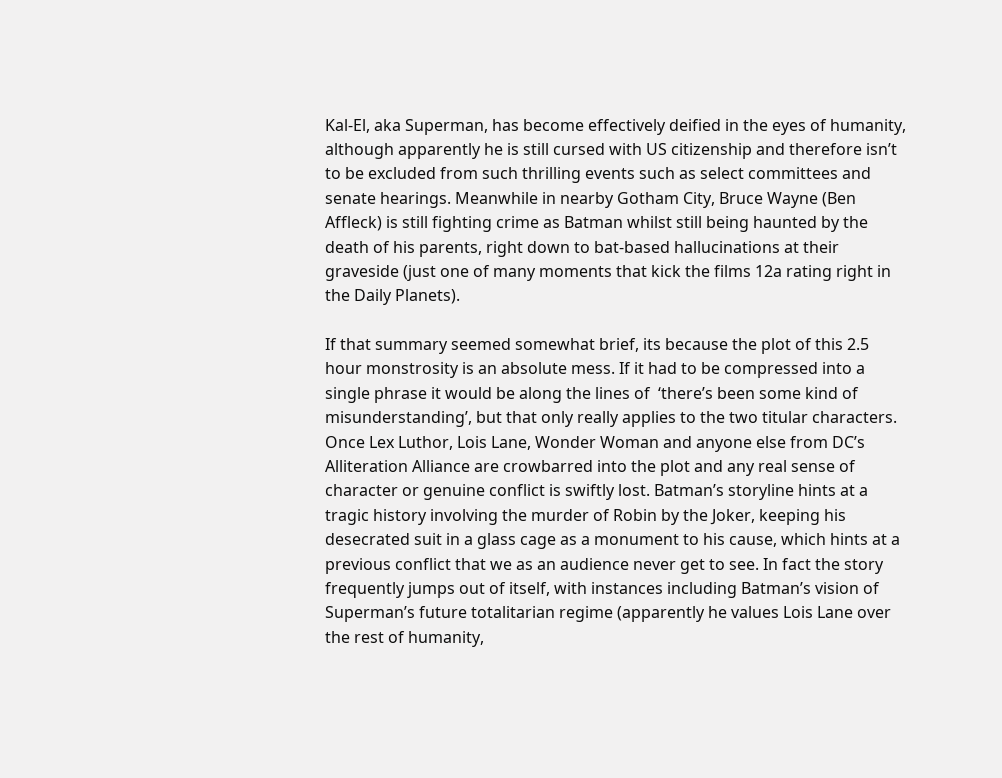Kal-El, aka Superman, has become effectively deified in the eyes of humanity, although apparently he is still cursed with US citizenship and therefore isn’t to be excluded from such thrilling events such as select committees and senate hearings. Meanwhile in nearby Gotham City, Bruce Wayne (Ben Affleck) is still fighting crime as Batman whilst still being haunted by the death of his parents, right down to bat-based hallucinations at their graveside (just one of many moments that kick the films 12a rating right in the Daily Planets).

If that summary seemed somewhat brief, its because the plot of this 2.5 hour monstrosity is an absolute mess. If it had to be compressed into a single phrase it would be along the lines of  ‘there’s been some kind of misunderstanding’, but that only really applies to the two titular characters. Once Lex Luthor, Lois Lane, Wonder Woman and anyone else from DC’s Alliteration Alliance are crowbarred into the plot and any real sense of character or genuine conflict is swiftly lost. Batman’s storyline hints at a tragic history involving the murder of Robin by the Joker, keeping his desecrated suit in a glass cage as a monument to his cause, which hints at a previous conflict that we as an audience never get to see. In fact the story frequently jumps out of itself, with instances including Batman’s vision of Superman’s future totalitarian regime (apparently he values Lois Lane over the rest of humanity,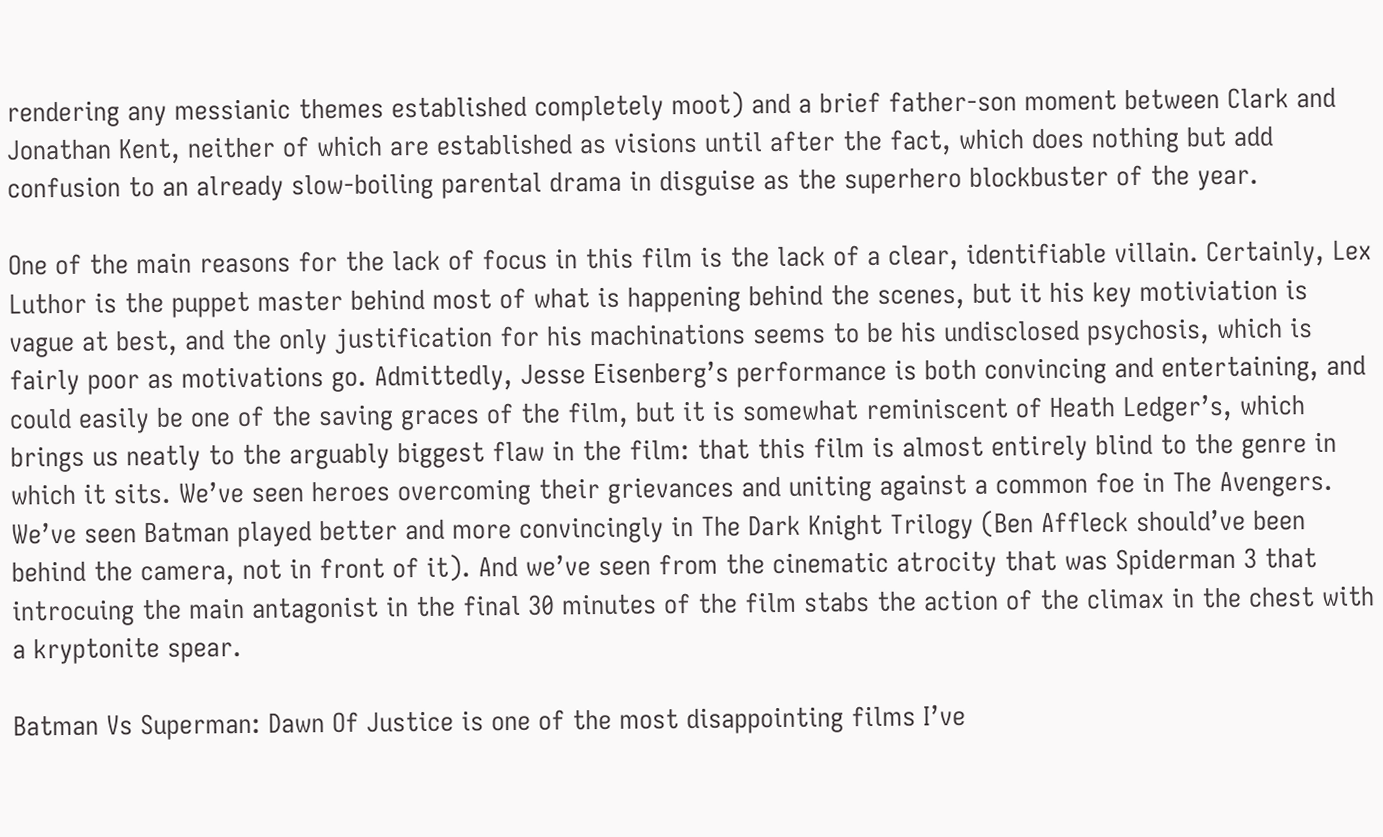rendering any messianic themes established completely moot) and a brief father-son moment between Clark and Jonathan Kent, neither of which are established as visions until after the fact, which does nothing but add confusion to an already slow-boiling parental drama in disguise as the superhero blockbuster of the year.

One of the main reasons for the lack of focus in this film is the lack of a clear, identifiable villain. Certainly, Lex Luthor is the puppet master behind most of what is happening behind the scenes, but it his key motiviation is vague at best, and the only justification for his machinations seems to be his undisclosed psychosis, which is fairly poor as motivations go. Admittedly, Jesse Eisenberg’s performance is both convincing and entertaining, and could easily be one of the saving graces of the film, but it is somewhat reminiscent of Heath Ledger’s, which brings us neatly to the arguably biggest flaw in the film: that this film is almost entirely blind to the genre in which it sits. We’ve seen heroes overcoming their grievances and uniting against a common foe in The Avengers. We’ve seen Batman played better and more convincingly in The Dark Knight Trilogy (Ben Affleck should’ve been behind the camera, not in front of it). And we’ve seen from the cinematic atrocity that was Spiderman 3 that introcuing the main antagonist in the final 30 minutes of the film stabs the action of the climax in the chest with a kryptonite spear.

Batman Vs Superman: Dawn Of Justice is one of the most disappointing films I’ve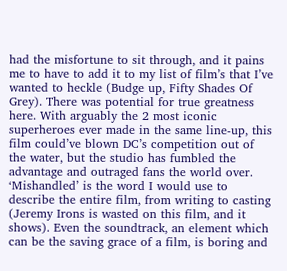had the misfortune to sit through, and it pains me to have to add it to my list of film’s that I’ve wanted to heckle (Budge up, Fifty Shades Of Grey). There was potential for true greatness here. With arguably the 2 most iconic superheroes ever made in the same line-up, this film could’ve blown DC’s competition out of the water, but the studio has fumbled the advantage and outraged fans the world over. ‘Mishandled’ is the word I would use to describe the entire film, from writing to casting (Jeremy Irons is wasted on this film, and it shows). Even the soundtrack, an element which can be the saving grace of a film, is boring and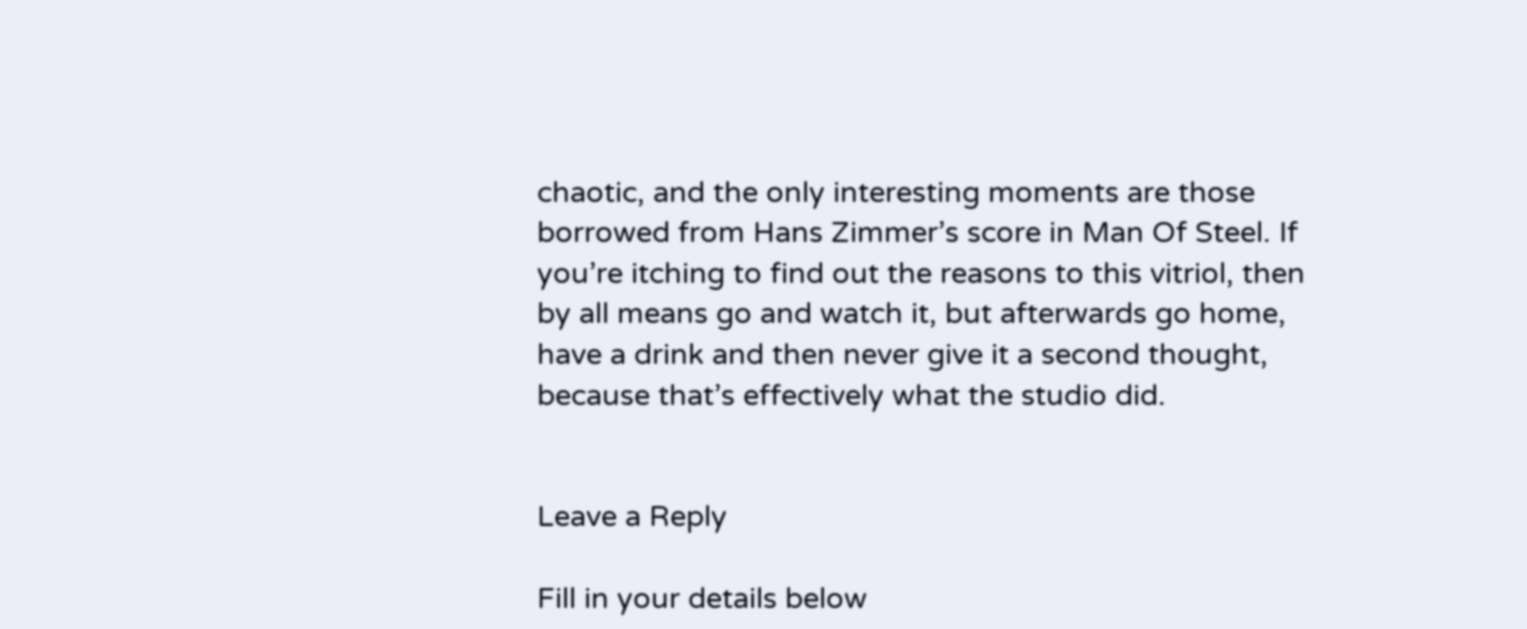chaotic, and the only interesting moments are those borrowed from Hans Zimmer’s score in Man Of Steel. If you’re itching to find out the reasons to this vitriol, then by all means go and watch it, but afterwards go home, have a drink and then never give it a second thought, because that’s effectively what the studio did.


Leave a Reply

Fill in your details below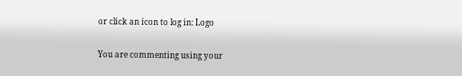or click an icon to log in: Logo

You are commenting using your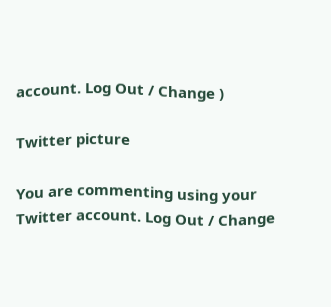account. Log Out / Change )

Twitter picture

You are commenting using your Twitter account. Log Out / Change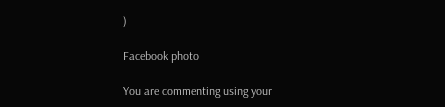)

Facebook photo

You are commenting using your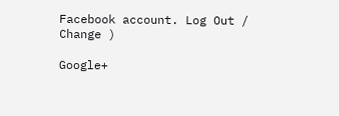Facebook account. Log Out / Change )

Google+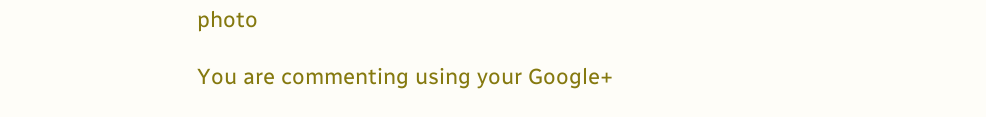photo

You are commenting using your Google+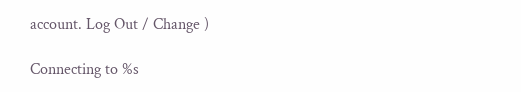account. Log Out / Change )

Connecting to %s